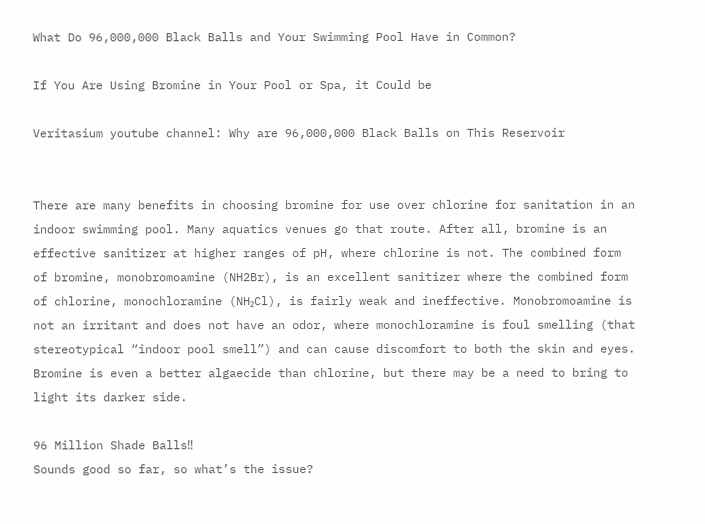What Do 96,000,000 Black Balls and Your Swimming Pool Have in Common?

If You Are Using Bromine in Your Pool or Spa, it Could be

Veritasium youtube channel: Why are 96,000,000 Black Balls on This Reservoir


There are many benefits in choosing bromine for use over chlorine for sanitation in an indoor swimming pool. Many aquatics venues go that route. After all, bromine is an effective sanitizer at higher ranges of pH, where chlorine is not. The combined form of bromine, monobromoamine (NH2Br), is an excellent sanitizer where the combined form of chlorine, monochloramine (NH₂Cl), is fairly weak and ineffective. Monobromoamine is not an irritant and does not have an odor, where monochloramine is foul smelling (that stereotypical “indoor pool smell”) and can cause discomfort to both the skin and eyes. Bromine is even a better algaecide than chlorine, but there may be a need to bring to light its darker side.

96 Million Shade Balls‼
Sounds good so far, so what’s the issue?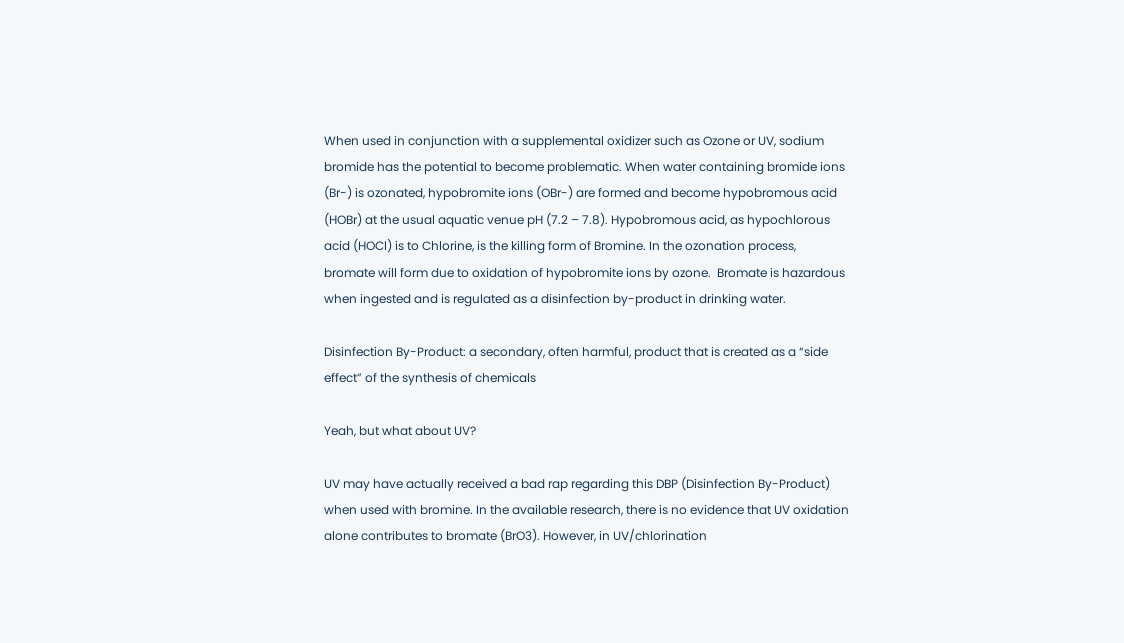When used in conjunction with a supplemental oxidizer such as Ozone or UV, sodium bromide has the potential to become problematic. When water containing bromide ions (Br-) is ozonated, hypobromite ions (OBr-) are formed and become hypobromous acid (HOBr) at the usual aquatic venue pH (7.2 – 7.8). Hypobromous acid, as hypochlorous acid (HOCl) is to Chlorine, is the killing form of Bromine. In the ozonation process, bromate will form due to oxidation of hypobromite ions by ozone.  Bromate is hazardous when ingested and is regulated as a disinfection by-product in drinking water.

Disinfection By-Product: a secondary, often harmful, product that is created as a “side effect” of the synthesis of chemicals

Yeah, but what about UV?

UV may have actually received a bad rap regarding this DBP (Disinfection By-Product) when used with bromine. In the available research, there is no evidence that UV oxidation alone contributes to bromate (BrO3). However, in UV/chlorination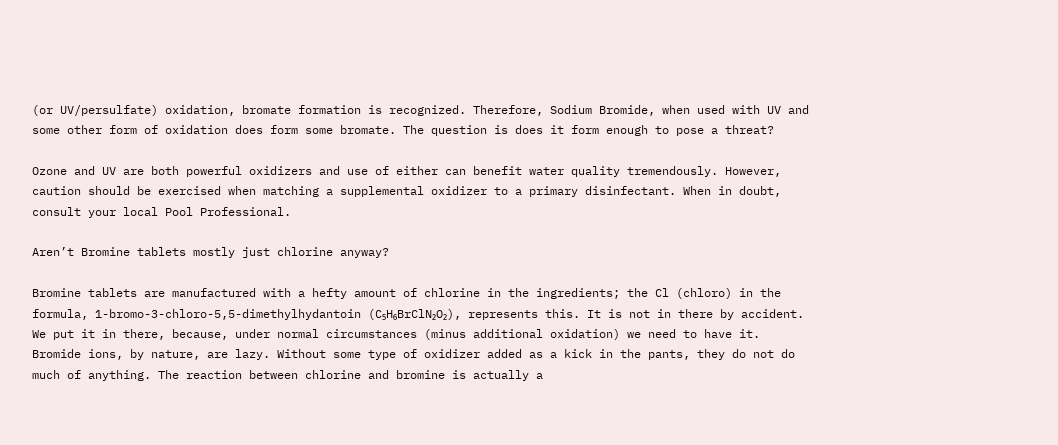(or UV/persulfate) oxidation, bromate formation is recognized. Therefore, Sodium Bromide, when used with UV and some other form of oxidation does form some bromate. The question is does it form enough to pose a threat?

Ozone and UV are both powerful oxidizers and use of either can benefit water quality tremendously. However, caution should be exercised when matching a supplemental oxidizer to a primary disinfectant. When in doubt, consult your local Pool Professional.

Aren’t Bromine tablets mostly just chlorine anyway?

Bromine tablets are manufactured with a hefty amount of chlorine in the ingredients; the Cl (chloro) in the formula, 1-bromo-3-chloro-5,5-dimethylhydantoin (C₅H₆BrClN₂O₂), represents this. It is not in there by accident. We put it in there, because, under normal circumstances (minus additional oxidation) we need to have it. Bromide ions, by nature, are lazy. Without some type of oxidizer added as a kick in the pants, they do not do much of anything. The reaction between chlorine and bromine is actually a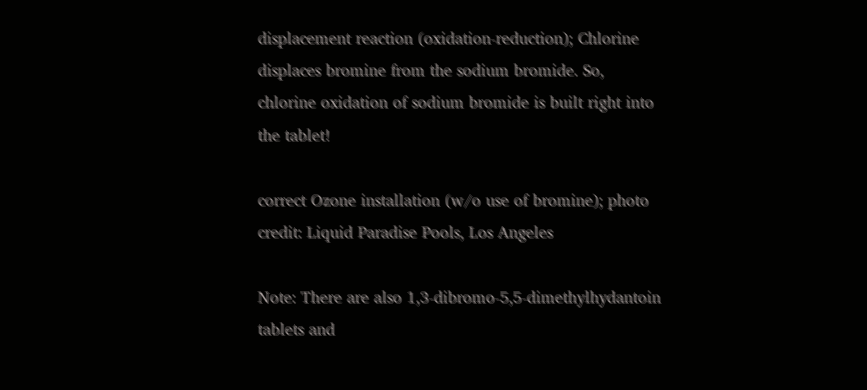displacement reaction (oxidation-reduction); Chlorine displaces bromine from the sodium bromide. So, chlorine oxidation of sodium bromide is built right into the tablet!

correct Ozone installation (w/o use of bromine); photo credit: Liquid Paradise Pools, Los Angeles

Note: There are also 1,3-dibromo-5,5-dimethylhydantoin tablets and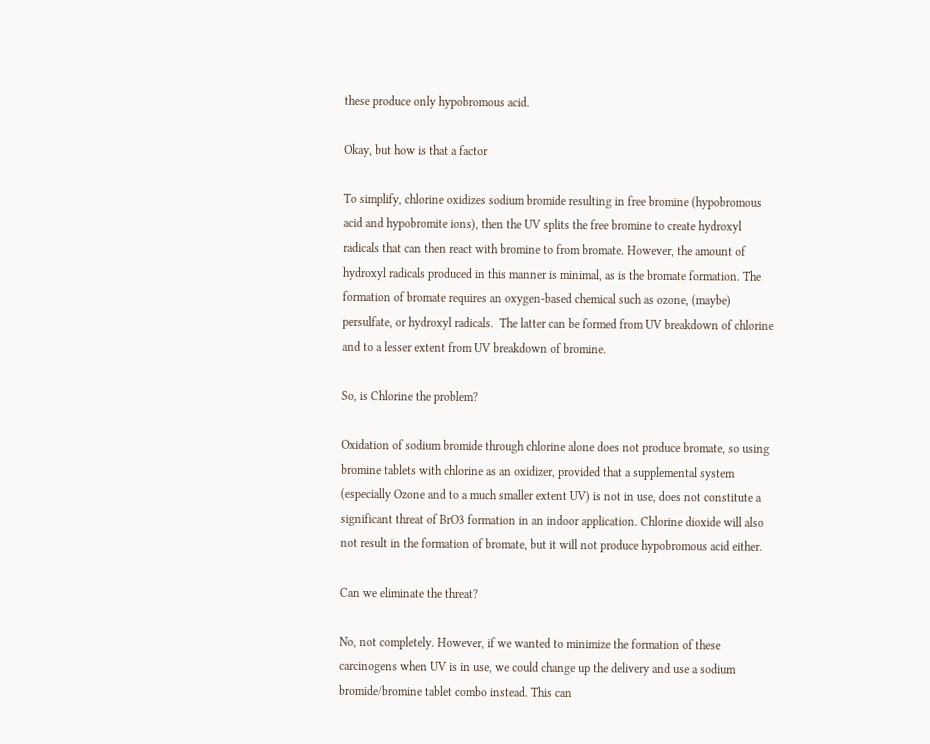these produce only hypobromous acid.

Okay, but how is that a factor

To simplify, chlorine oxidizes sodium bromide resulting in free bromine (hypobromous acid and hypobromite ions), then the UV splits the free bromine to create hydroxyl radicals that can then react with bromine to from bromate. However, the amount of hydroxyl radicals produced in this manner is minimal, as is the bromate formation. The formation of bromate requires an oxygen-based chemical such as ozone, (maybe) persulfate, or hydroxyl radicals.  The latter can be formed from UV breakdown of chlorine and to a lesser extent from UV breakdown of bromine.

So, is Chlorine the problem?

Oxidation of sodium bromide through chlorine alone does not produce bromate, so using bromine tablets with chlorine as an oxidizer, provided that a supplemental system (especially Ozone and to a much smaller extent UV) is not in use, does not constitute a significant threat of BrO3 formation in an indoor application. Chlorine dioxide will also not result in the formation of bromate, but it will not produce hypobromous acid either.

Can we eliminate the threat?

No, not completely. However, if we wanted to minimize the formation of these carcinogens when UV is in use, we could change up the delivery and use a sodium bromide/bromine tablet combo instead. This can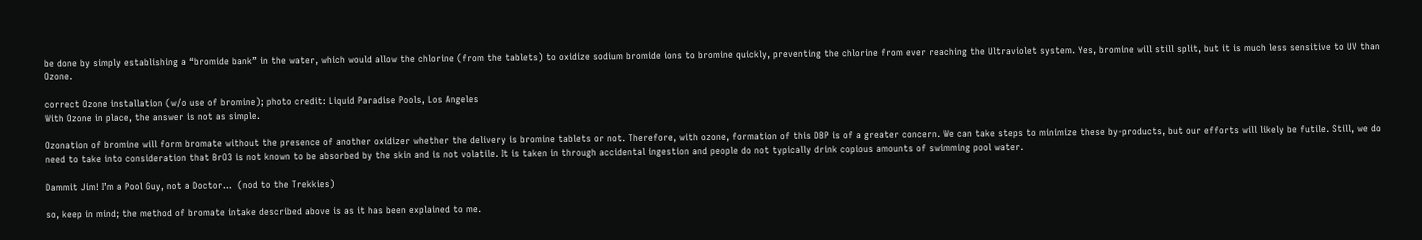be done by simply establishing a “bromide bank” in the water, which would allow the chlorine (from the tablets) to oxidize sodium bromide ions to bromine quickly, preventing the chlorine from ever reaching the Ultraviolet system. Yes, bromine will still split, but it is much less sensitive to UV than Ozone.

correct Ozone installation (w/o use of bromine); photo credit: Liquid Paradise Pools, Los Angeles
With Ozone in place, the answer is not as simple.

Ozonation of bromine will form bromate without the presence of another oxidizer whether the delivery is bromine tablets or not. Therefore, with ozone, formation of this DBP is of a greater concern. We can take steps to minimize these by-products, but our efforts will likely be futile. Still, we do need to take into consideration that BrO3 is not known to be absorbed by the skin and is not volatile. It is taken in through accidental ingestion and people do not typically drink copious amounts of swimming pool water.

Dammit Jim! I’m a Pool Guy, not a Doctor…  (nod to the Trekkies)

so, keep in mind; the method of bromate intake described above is as it has been explained to me.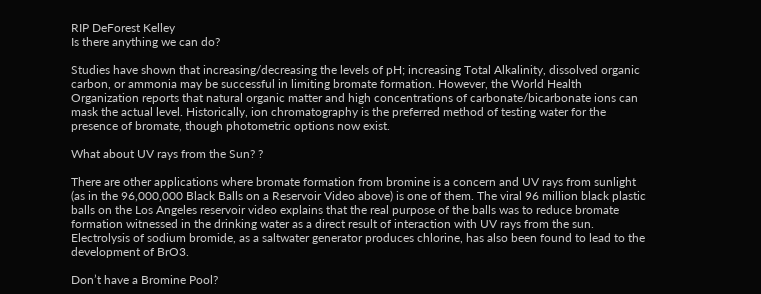RIP DeForest Kelley
Is there anything we can do?

Studies have shown that increasing/decreasing the levels of pH; increasing Total Alkalinity, dissolved organic carbon, or ammonia may be successful in limiting bromate formation. However, the World Health Organization reports that natural organic matter and high concentrations of carbonate/bicarbonate ions can mask the actual level. Historically, ion chromatography is the preferred method of testing water for the presence of bromate, though photometric options now exist.

What about UV rays from the Sun? ?

There are other applications where bromate formation from bromine is a concern and UV rays from sunlight (as in the 96,000,000 Black Balls on a Reservoir Video above) is one of them. The viral 96 million black plastic balls on the Los Angeles reservoir video explains that the real purpose of the balls was to reduce bromate formation witnessed in the drinking water as a direct result of interaction with UV rays from the sun. Electrolysis of sodium bromide, as a saltwater generator produces chlorine, has also been found to lead to the development of BrO3.

Don’t have a Bromine Pool?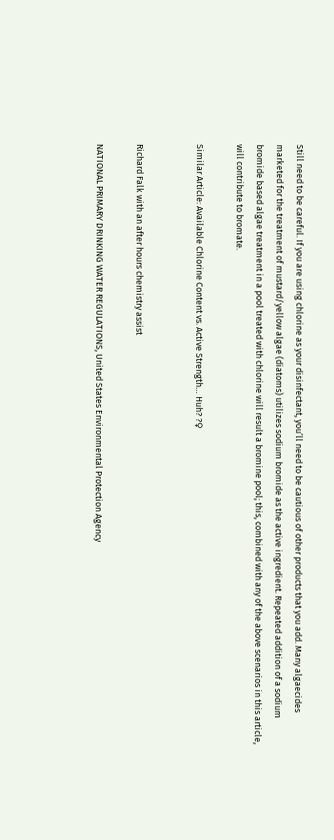Still need to be careful. If you are using chlorine as your disinfectant, you’ll need to be cautious of other products that you add. Many algaecides marketed for the treatment of mustard/yellow algae (diatoms) utilizes sodium bromide as the active ingredient. Repeated addition of a sodium bromide based algae treatment in a pool treated with chlorine will result a bromine pool; this, combined with any of the above scenarios in this article, will contribute to bromate.

Similar Article: Available Chlorine Content vs. Active Strength… Huh? ?♀


Richard Falk with an after hours chemistry assist

NATIONAL PRIMARY DRINKING WATER REGULATIONS, United States Environmental Protection Agency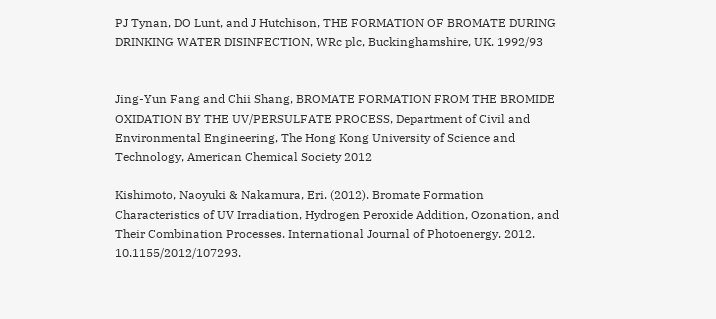PJ Tynan, DO Lunt, and J Hutchison, THE FORMATION OF BROMATE DURING DRINKING WATER DISINFECTION, WRc plc, Buckinghamshire, UK. 1992/93


Jing-Yun Fang and Chii Shang, BROMATE FORMATION FROM THE BROMIDE OXIDATION BY THE UV/PERSULFATE PROCESS, Department of Civil and Environmental Engineering, The Hong Kong University of Science and Technology, American Chemical Society 2012

Kishimoto, Naoyuki & Nakamura, Eri. (2012). Bromate Formation Characteristics of UV Irradiation, Hydrogen Peroxide Addition, Ozonation, and Their Combination Processes. International Journal of Photoenergy. 2012. 10.1155/2012/107293.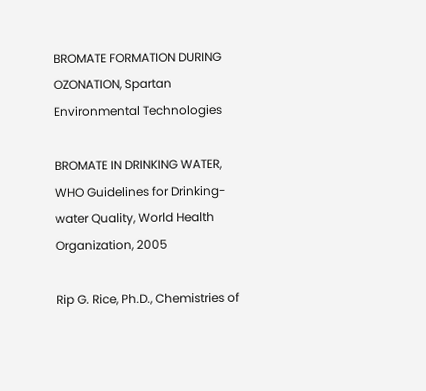BROMATE FORMATION DURING OZONATION, Spartan Environmental Technologies

BROMATE IN DRINKING WATER, WHO Guidelines for Drinking-water Quality, World Health Organization, 2005

Rip G. Rice, Ph.D., Chemistries of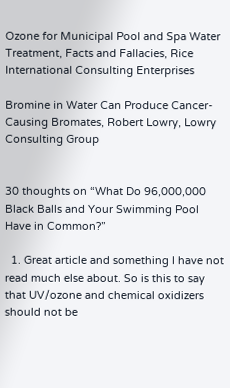Ozone for Municipal Pool and Spa Water Treatment, Facts and Fallacies, Rice International Consulting Enterprises

Bromine in Water Can Produce Cancer-Causing Bromates, Robert Lowry, Lowry Consulting Group


30 thoughts on “What Do 96,000,000 Black Balls and Your Swimming Pool Have in Common?”

  1. Great article and something I have not read much else about. So is this to say that UV/ozone and chemical oxidizers should not be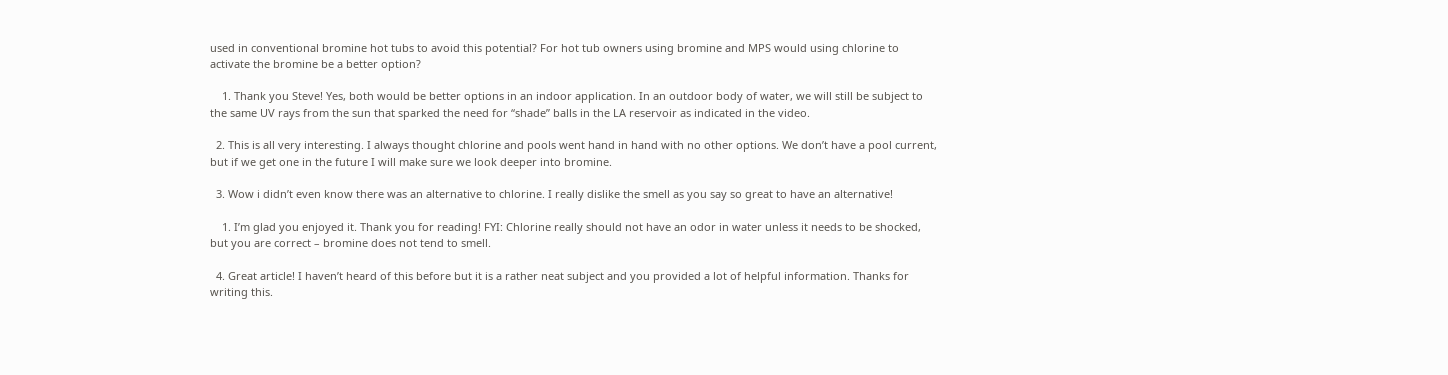used in conventional bromine hot tubs to avoid this potential? For hot tub owners using bromine and MPS would using chlorine to activate the bromine be a better option?

    1. Thank you Steve! Yes, both would be better options in an indoor application. In an outdoor body of water, we will still be subject to the same UV rays from the sun that sparked the need for “shade” balls in the LA reservoir as indicated in the video.

  2. This is all very interesting. I always thought chlorine and pools went hand in hand with no other options. We don’t have a pool current, but if we get one in the future I will make sure we look deeper into bromine.

  3. Wow i didn’t even know there was an alternative to chlorine. I really dislike the smell as you say so great to have an alternative!

    1. I’m glad you enjoyed it. Thank you for reading! FYI: Chlorine really should not have an odor in water unless it needs to be shocked, but you are correct – bromine does not tend to smell.

  4. Great article! I haven’t heard of this before but it is a rather neat subject and you provided a lot of helpful information. Thanks for writing this.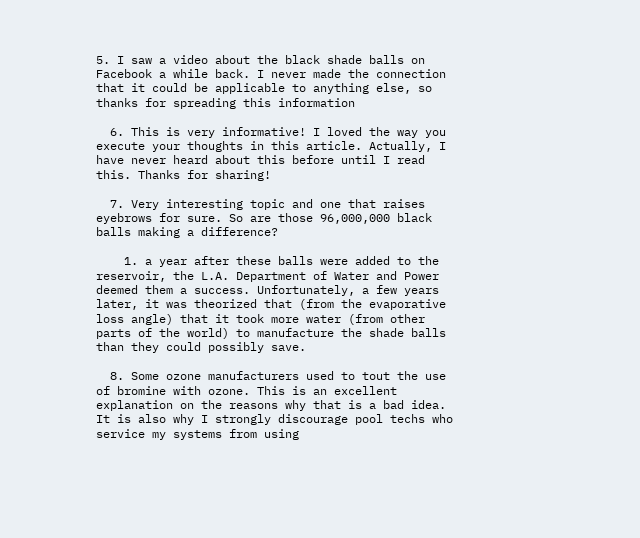5. I saw a video about the black shade balls on Facebook a while back. I never made the connection that it could be applicable to anything else, so thanks for spreading this information

  6. This is very informative! I loved the way you execute your thoughts in this article. Actually, I have never heard about this before until I read this. Thanks for sharing!

  7. Very interesting topic and one that raises eyebrows for sure. So are those 96,000,000 black balls making a difference?

    1. a year after these balls were added to the reservoir, the L.A. Department of Water and Power deemed them a success. Unfortunately, a few years later, it was theorized that (from the evaporative loss angle) that it took more water (from other parts of the world) to manufacture the shade balls than they could possibly save.

  8. Some ozone manufacturers used to tout the use of bromine with ozone. This is an excellent explanation on the reasons why that is a bad idea. It is also why I strongly discourage pool techs who service my systems from using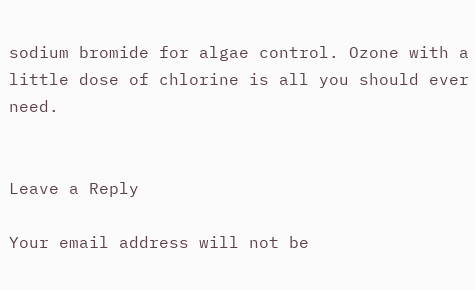sodium bromide for algae control. Ozone with a little dose of chlorine is all you should ever need.


Leave a Reply

Your email address will not be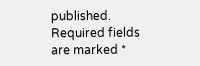published. Required fields are marked *